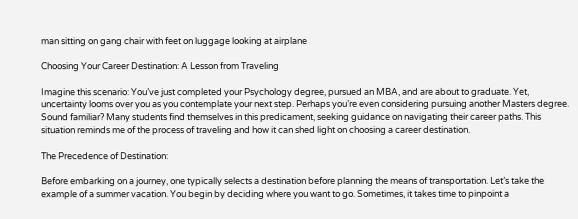man sitting on gang chair with feet on luggage looking at airplane

Choosing Your Career Destination: A Lesson from Traveling

Imagine this scenario: You’ve just completed your Psychology degree, pursued an MBA, and are about to graduate. Yet, uncertainty looms over you as you contemplate your next step. Perhaps you’re even considering pursuing another Masters degree. Sound familiar? Many students find themselves in this predicament, seeking guidance on navigating their career paths. This situation reminds me of the process of traveling and how it can shed light on choosing a career destination.

The Precedence of Destination:

Before embarking on a journey, one typically selects a destination before planning the means of transportation. Let’s take the example of a summer vacation. You begin by deciding where you want to go. Sometimes, it takes time to pinpoint a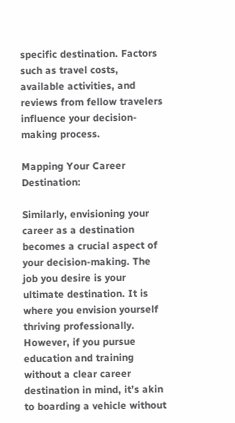specific destination. Factors such as travel costs, available activities, and reviews from fellow travelers influence your decision-making process.

Mapping Your Career Destination:

Similarly, envisioning your career as a destination becomes a crucial aspect of your decision-making. The job you desire is your ultimate destination. It is where you envision yourself thriving professionally. However, if you pursue education and training without a clear career destination in mind, it’s akin to boarding a vehicle without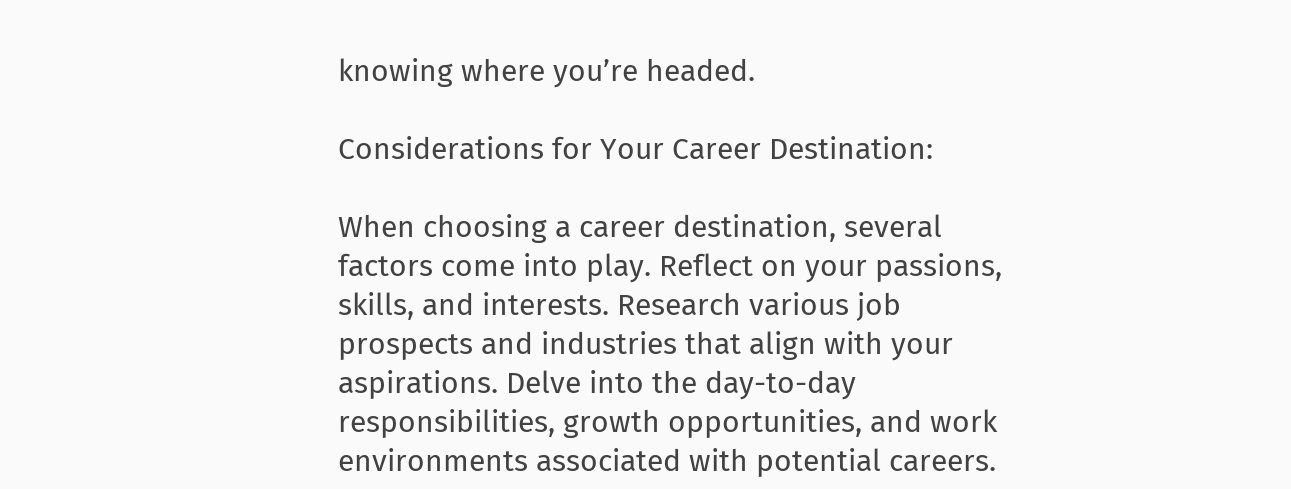knowing where you’re headed.

Considerations for Your Career Destination:

When choosing a career destination, several factors come into play. Reflect on your passions, skills, and interests. Research various job prospects and industries that align with your aspirations. Delve into the day-to-day responsibilities, growth opportunities, and work environments associated with potential careers.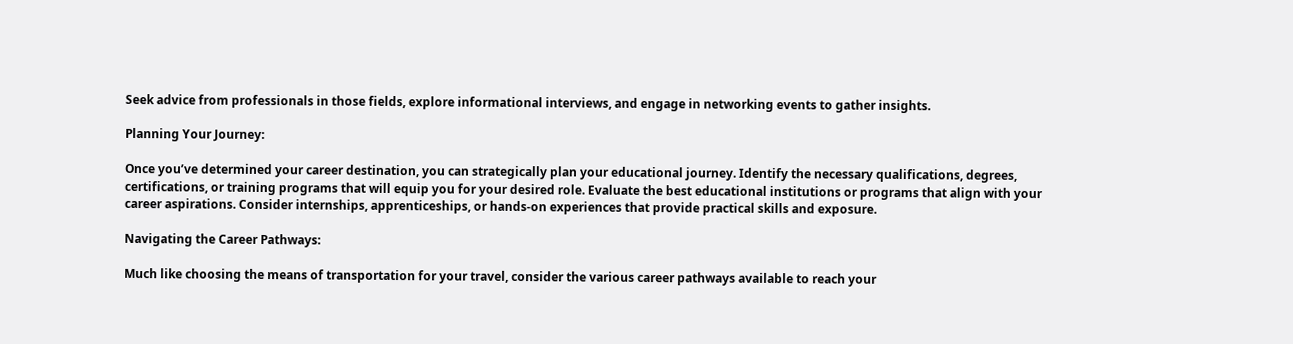Seek advice from professionals in those fields, explore informational interviews, and engage in networking events to gather insights.

Planning Your Journey:

Once you’ve determined your career destination, you can strategically plan your educational journey. Identify the necessary qualifications, degrees, certifications, or training programs that will equip you for your desired role. Evaluate the best educational institutions or programs that align with your career aspirations. Consider internships, apprenticeships, or hands-on experiences that provide practical skills and exposure.

Navigating the Career Pathways:

Much like choosing the means of transportation for your travel, consider the various career pathways available to reach your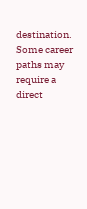destination. Some career paths may require a direct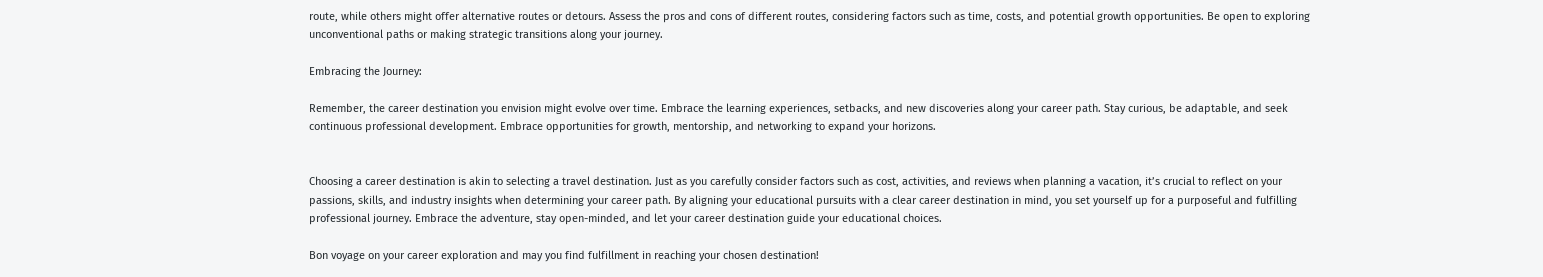route, while others might offer alternative routes or detours. Assess the pros and cons of different routes, considering factors such as time, costs, and potential growth opportunities. Be open to exploring unconventional paths or making strategic transitions along your journey.

Embracing the Journey:

Remember, the career destination you envision might evolve over time. Embrace the learning experiences, setbacks, and new discoveries along your career path. Stay curious, be adaptable, and seek continuous professional development. Embrace opportunities for growth, mentorship, and networking to expand your horizons.


Choosing a career destination is akin to selecting a travel destination. Just as you carefully consider factors such as cost, activities, and reviews when planning a vacation, it’s crucial to reflect on your passions, skills, and industry insights when determining your career path. By aligning your educational pursuits with a clear career destination in mind, you set yourself up for a purposeful and fulfilling professional journey. Embrace the adventure, stay open-minded, and let your career destination guide your educational choices.

Bon voyage on your career exploration and may you find fulfillment in reaching your chosen destination!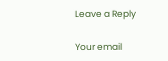Leave a Reply

Your email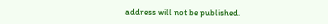address will not be published.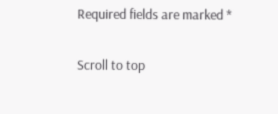Required fields are marked *

Scroll to top